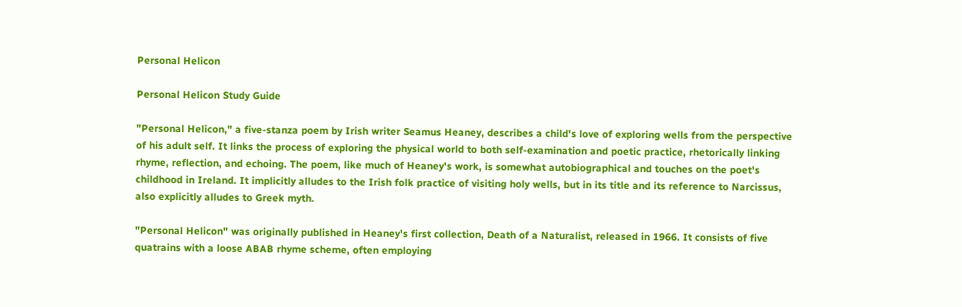Personal Helicon

Personal Helicon Study Guide

"Personal Helicon," a five-stanza poem by Irish writer Seamus Heaney, describes a child's love of exploring wells from the perspective of his adult self. It links the process of exploring the physical world to both self-examination and poetic practice, rhetorically linking rhyme, reflection, and echoing. The poem, like much of Heaney's work, is somewhat autobiographical and touches on the poet's childhood in Ireland. It implicitly alludes to the Irish folk practice of visiting holy wells, but in its title and its reference to Narcissus, also explicitly alludes to Greek myth.

"Personal Helicon" was originally published in Heaney's first collection, Death of a Naturalist, released in 1966. It consists of five quatrains with a loose ABAB rhyme scheme, often employing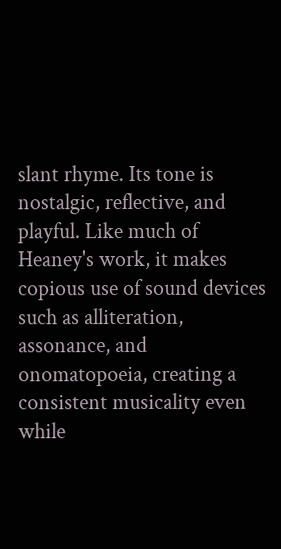slant rhyme. Its tone is nostalgic, reflective, and playful. Like much of Heaney's work, it makes copious use of sound devices such as alliteration, assonance, and onomatopoeia, creating a consistent musicality even while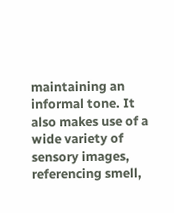maintaining an informal tone. It also makes use of a wide variety of sensory images, referencing smell,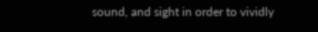sound, and sight in order to vividly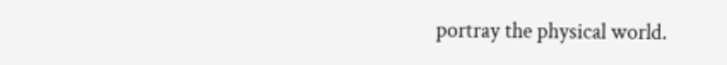portray the physical world.